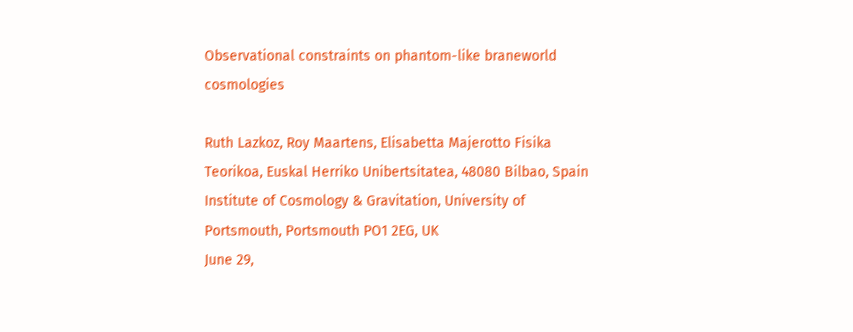Observational constraints on phantom-like braneworld cosmologies

Ruth Lazkoz, Roy Maartens, Elisabetta Majerotto Fisika Teorikoa, Euskal Herriko Unibertsitatea, 48080 Bilbao, Spain
Institute of Cosmology & Gravitation, University of Portsmouth, Portsmouth PO1 2EG, UK
June 29,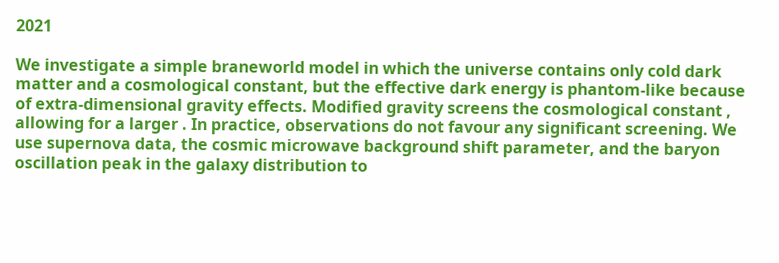2021

We investigate a simple braneworld model in which the universe contains only cold dark matter and a cosmological constant, but the effective dark energy is phantom-like because of extra-dimensional gravity effects. Modified gravity screens the cosmological constant , allowing for a larger . In practice, observations do not favour any significant screening. We use supernova data, the cosmic microwave background shift parameter, and the baryon oscillation peak in the galaxy distribution to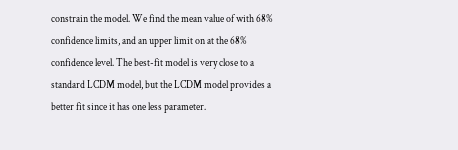constrain the model. We find the mean value of with 68% confidence limits, and an upper limit on at the 68% confidence level. The best-fit model is very close to a standard LCDM model, but the LCDM model provides a better fit since it has one less parameter.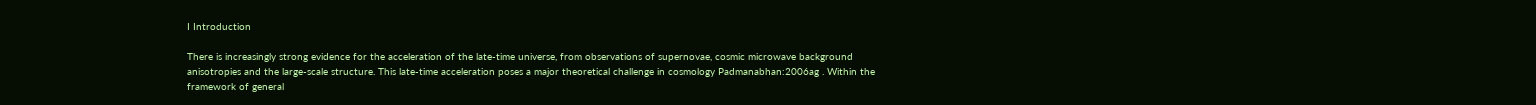I Introduction

There is increasingly strong evidence for the acceleration of the late-time universe, from observations of supernovae, cosmic microwave background anisotropies and the large-scale structure. This late-time acceleration poses a major theoretical challenge in cosmology Padmanabhan:2006ag . Within the framework of general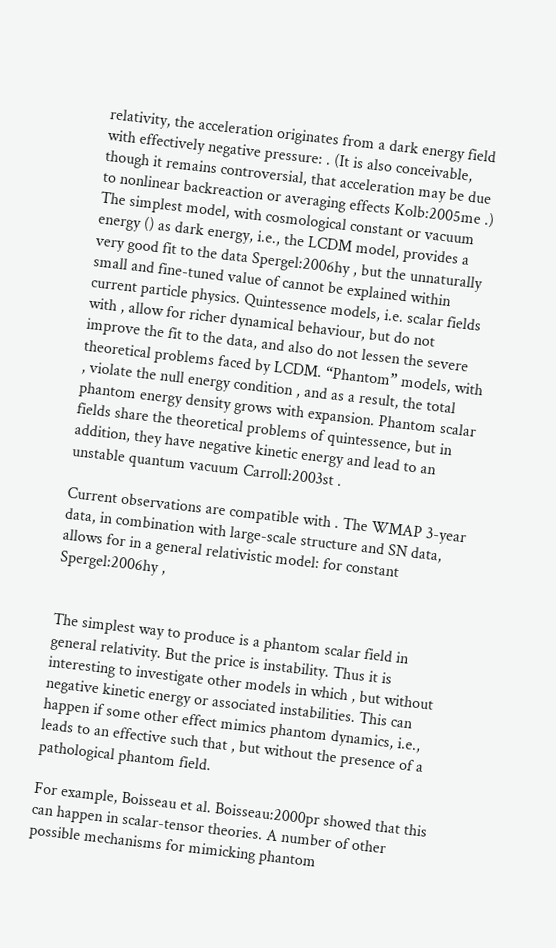relativity, the acceleration originates from a dark energy field with effectively negative pressure: . (It is also conceivable, though it remains controversial, that acceleration may be due to nonlinear backreaction or averaging effects Kolb:2005me .) The simplest model, with cosmological constant or vacuum energy () as dark energy, i.e., the LCDM model, provides a very good fit to the data Spergel:2006hy , but the unnaturally small and fine-tuned value of cannot be explained within current particle physics. Quintessence models, i.e. scalar fields with , allow for richer dynamical behaviour, but do not improve the fit to the data, and also do not lessen the severe theoretical problems faced by LCDM. “Phantom” models, with , violate the null energy condition , and as a result, the total phantom energy density grows with expansion. Phantom scalar fields share the theoretical problems of quintessence, but in addition, they have negative kinetic energy and lead to an unstable quantum vacuum Carroll:2003st .

Current observations are compatible with . The WMAP 3-year data, in combination with large-scale structure and SN data, allows for in a general relativistic model: for constant  Spergel:2006hy ,


The simplest way to produce is a phantom scalar field in general relativity. But the price is instability. Thus it is interesting to investigate other models in which , but without negative kinetic energy or associated instabilities. This can happen if some other effect mimics phantom dynamics, i.e., leads to an effective such that , but without the presence of a pathological phantom field.

For example, Boisseau et al. Boisseau:2000pr showed that this can happen in scalar-tensor theories. A number of other possible mechanisms for mimicking phantom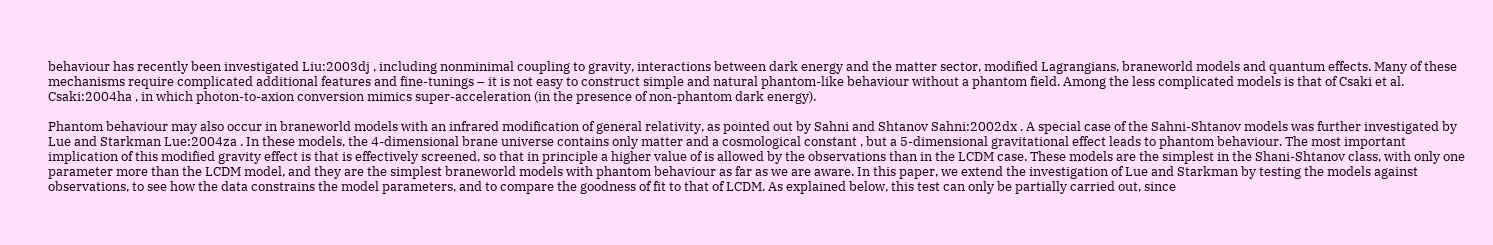behaviour has recently been investigated Liu:2003dj , including nonminimal coupling to gravity, interactions between dark energy and the matter sector, modified Lagrangians, braneworld models and quantum effects. Many of these mechanisms require complicated additional features and fine-tunings – it is not easy to construct simple and natural phantom-like behaviour without a phantom field. Among the less complicated models is that of Csaki et al. Csaki:2004ha , in which photon-to-axion conversion mimics super-acceleration (in the presence of non-phantom dark energy).

Phantom behaviour may also occur in braneworld models with an infrared modification of general relativity, as pointed out by Sahni and Shtanov Sahni:2002dx . A special case of the Sahni-Shtanov models was further investigated by Lue and Starkman Lue:2004za . In these models, the 4-dimensional brane universe contains only matter and a cosmological constant , but a 5-dimensional gravitational effect leads to phantom behaviour. The most important implication of this modified gravity effect is that is effectively screened, so that in principle a higher value of is allowed by the observations than in the LCDM case. These models are the simplest in the Shani-Shtanov class, with only one parameter more than the LCDM model, and they are the simplest braneworld models with phantom behaviour as far as we are aware. In this paper, we extend the investigation of Lue and Starkman by testing the models against observations, to see how the data constrains the model parameters, and to compare the goodness of fit to that of LCDM. As explained below, this test can only be partially carried out, since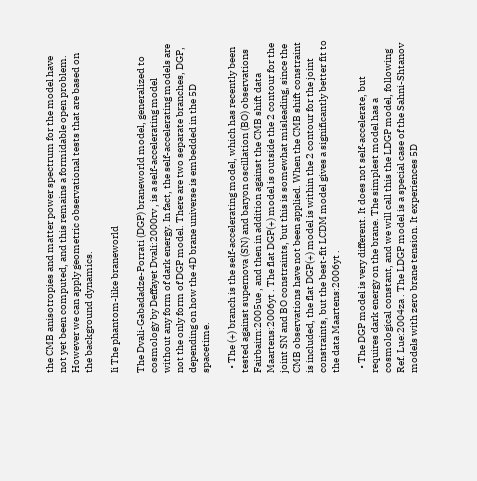the CMB anisotropies and matter power spectrum for the model have not yet been computed, and this remains a formidable open problem. However we can apply geometric observational tests that are based on the background dynamics.

Ii The phantom-like braneworld

The Dvali-Gabadadze-Porrati (DGP) braneworld model, generalized to cosmology by Deffayet Dvali:2000rv , is a self-accelerating model without any form of dark energy. In fact, the self-accelerating models are not the only form of DGP model. There are two separate branches, DGP, depending on how the 4D brane universe is embedded in the 5D spacetime.

  • The (+) branch is the self-accelerating model, which has recently been tested against supernova (SN) and baryon oscillation (BO) observations Fairbairn:2005ue , and then in addition against the CMB shift data Maartens:2006yt . The flat DGP(+) model is outside the 2 contour for the joint SN and BO constraints, but this is somewhat misleading, since the CMB observations have not been applied. When the CMB shift constraint is included, the flat DGP(+) model is within the 2 contour for the joint constraints, but the best-fit LCDM model gives a significantly better fit to the data Maartens:2006yt .

  • The DGP model is very different. It does not self-accelerate, but requires dark energy on the brane. The simplest model has a cosmological constant, and we will call this the LDGP model, following Ref. Lue:2004za . The LDGP model is a special case of the Sahni-Shtanov models with zero brane tension. It experiences 5D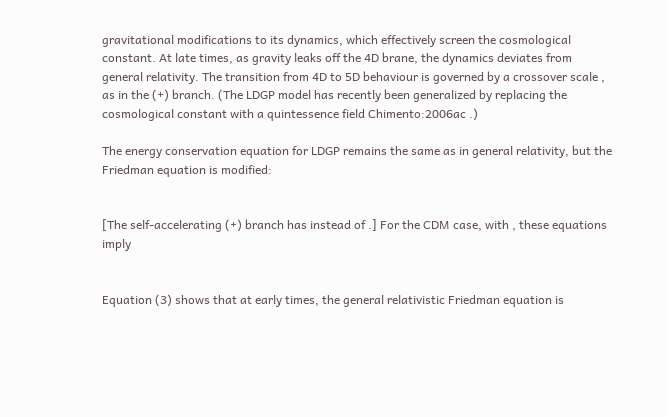gravitational modifications to its dynamics, which effectively screen the cosmological constant. At late times, as gravity leaks off the 4D brane, the dynamics deviates from general relativity. The transition from 4D to 5D behaviour is governed by a crossover scale , as in the (+) branch. (The LDGP model has recently been generalized by replacing the cosmological constant with a quintessence field Chimento:2006ac .)

The energy conservation equation for LDGP remains the same as in general relativity, but the Friedman equation is modified:


[The self-accelerating (+) branch has instead of .] For the CDM case, with , these equations imply


Equation (3) shows that at early times, the general relativistic Friedman equation is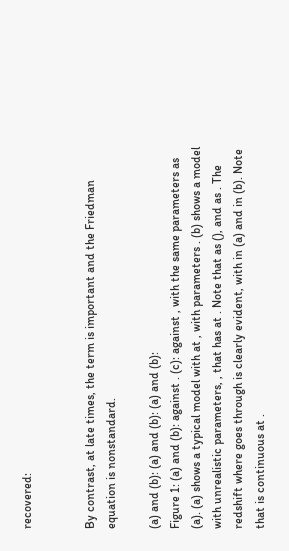recovered:


By contrast, at late times, the term is important and the Friedman equation is nonstandard.

(a) and (b): (a) and (b): (a) and (b):
Figure 1: (a) and (b): against . (c): against , with the same parameters as (a). (a) shows a typical model with at , with parameters . (b) shows a model with unrealistic parameters, , that has at . Note that as (), and as . The redshift where goes through is clearly evident, with in (a) and in (b). Note that is continuous at .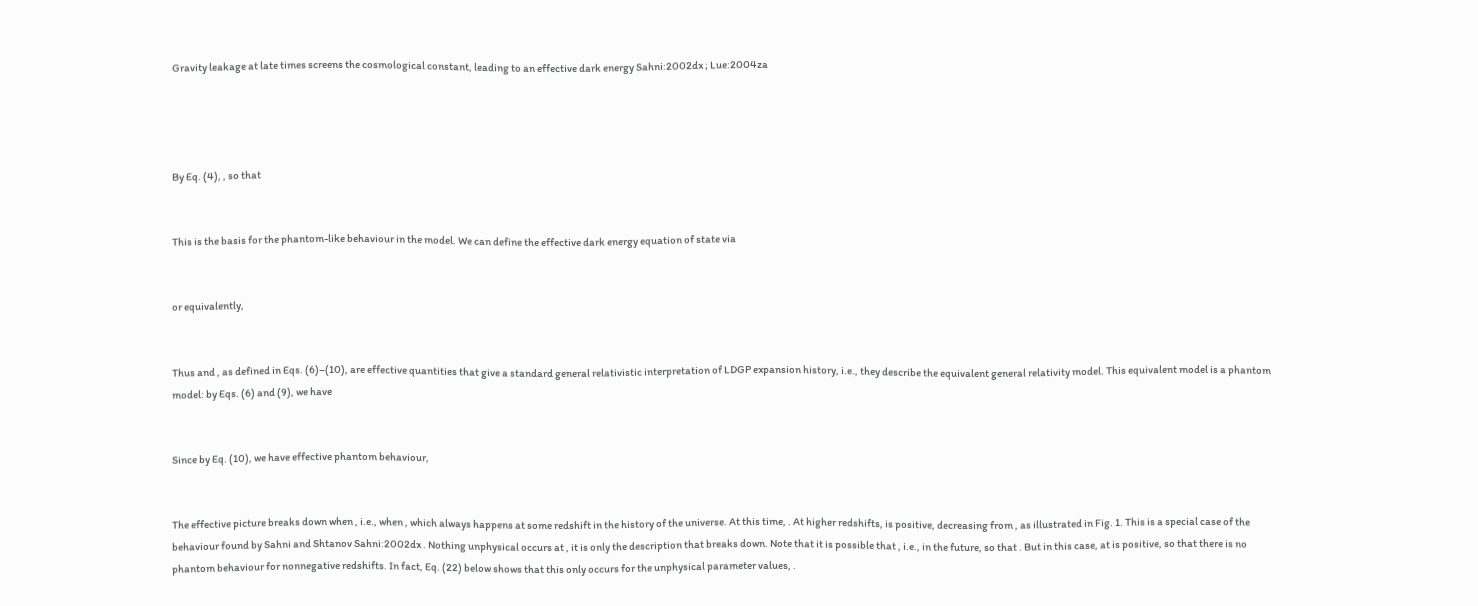Gravity leakage at late times screens the cosmological constant, leading to an effective dark energy Sahni:2002dx ; Lue:2004za




By Eq. (4), , so that


This is the basis for the phantom-like behaviour in the model. We can define the effective dark energy equation of state via


or equivalently,


Thus and , as defined in Eqs. (6)–(10), are effective quantities that give a standard general relativistic interpretation of LDGP expansion history, i.e., they describe the equivalent general relativity model. This equivalent model is a phantom model: by Eqs. (6) and (9), we have


Since by Eq. (10), we have effective phantom behaviour,


The effective picture breaks down when , i.e., when , which always happens at some redshift in the history of the universe. At this time, . At higher redshifts, is positive, decreasing from , as illustrated in Fig. 1. This is a special case of the behaviour found by Sahni and Shtanov Sahni:2002dx . Nothing unphysical occurs at , it is only the description that breaks down. Note that it is possible that , i.e., in the future, so that . But in this case, at is positive, so that there is no phantom behaviour for nonnegative redshifts. In fact, Eq. (22) below shows that this only occurs for the unphysical parameter values, .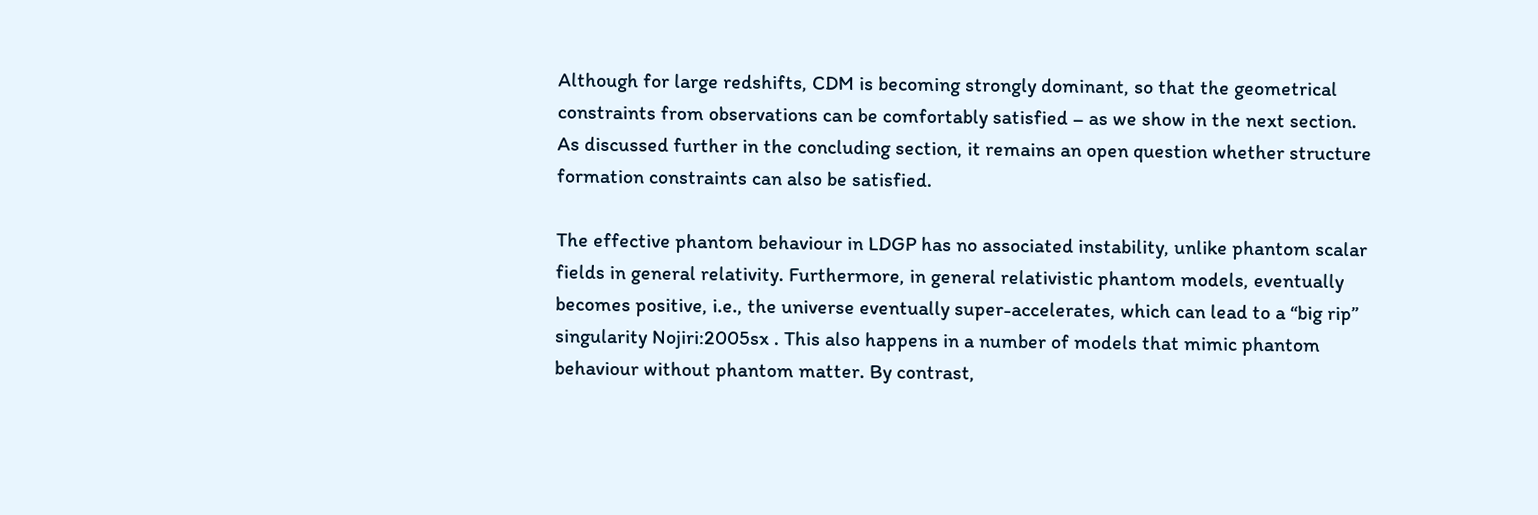Although for large redshifts, CDM is becoming strongly dominant, so that the geometrical constraints from observations can be comfortably satisfied – as we show in the next section. As discussed further in the concluding section, it remains an open question whether structure formation constraints can also be satisfied.

The effective phantom behaviour in LDGP has no associated instability, unlike phantom scalar fields in general relativity. Furthermore, in general relativistic phantom models, eventually becomes positive, i.e., the universe eventually super-accelerates, which can lead to a “big rip” singularity Nojiri:2005sx . This also happens in a number of models that mimic phantom behaviour without phantom matter. By contrast,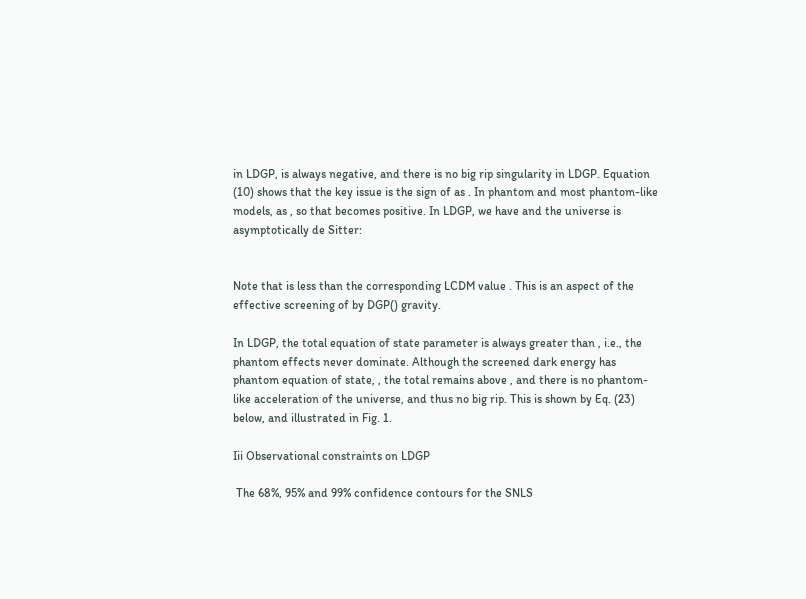in LDGP, is always negative, and there is no big rip singularity in LDGP. Equation (10) shows that the key issue is the sign of as . In phantom and most phantom-like models, as , so that becomes positive. In LDGP, we have and the universe is asymptotically de Sitter:


Note that is less than the corresponding LCDM value . This is an aspect of the effective screening of by DGP() gravity.

In LDGP, the total equation of state parameter is always greater than , i.e., the phantom effects never dominate. Although the screened dark energy has phantom equation of state, , the total remains above , and there is no phantom-like acceleration of the universe, and thus no big rip. This is shown by Eq. (23) below, and illustrated in Fig. 1.

Iii Observational constraints on LDGP

 The 68%, 95% and 99% confidence contours for the SNLS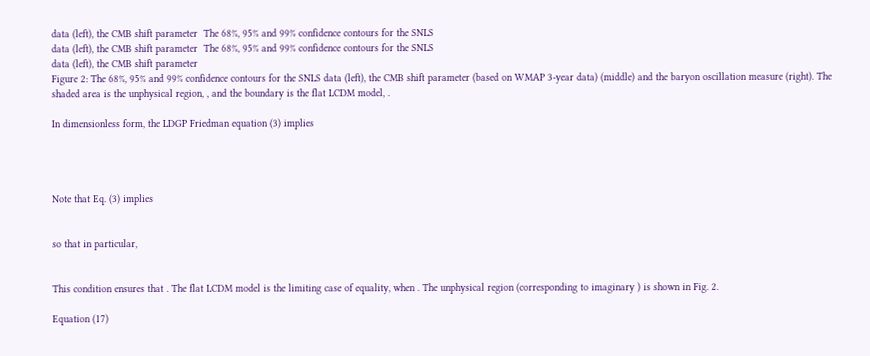data (left), the CMB shift parameter  The 68%, 95% and 99% confidence contours for the SNLS
data (left), the CMB shift parameter  The 68%, 95% and 99% confidence contours for the SNLS
data (left), the CMB shift parameter
Figure 2: The 68%, 95% and 99% confidence contours for the SNLS data (left), the CMB shift parameter (based on WMAP 3-year data) (middle) and the baryon oscillation measure (right). The shaded area is the unphysical region, , and the boundary is the flat LCDM model, .

In dimensionless form, the LDGP Friedman equation (3) implies




Note that Eq. (3) implies


so that in particular,


This condition ensures that . The flat LCDM model is the limiting case of equality, when . The unphysical region (corresponding to imaginary ) is shown in Fig. 2.

Equation (17)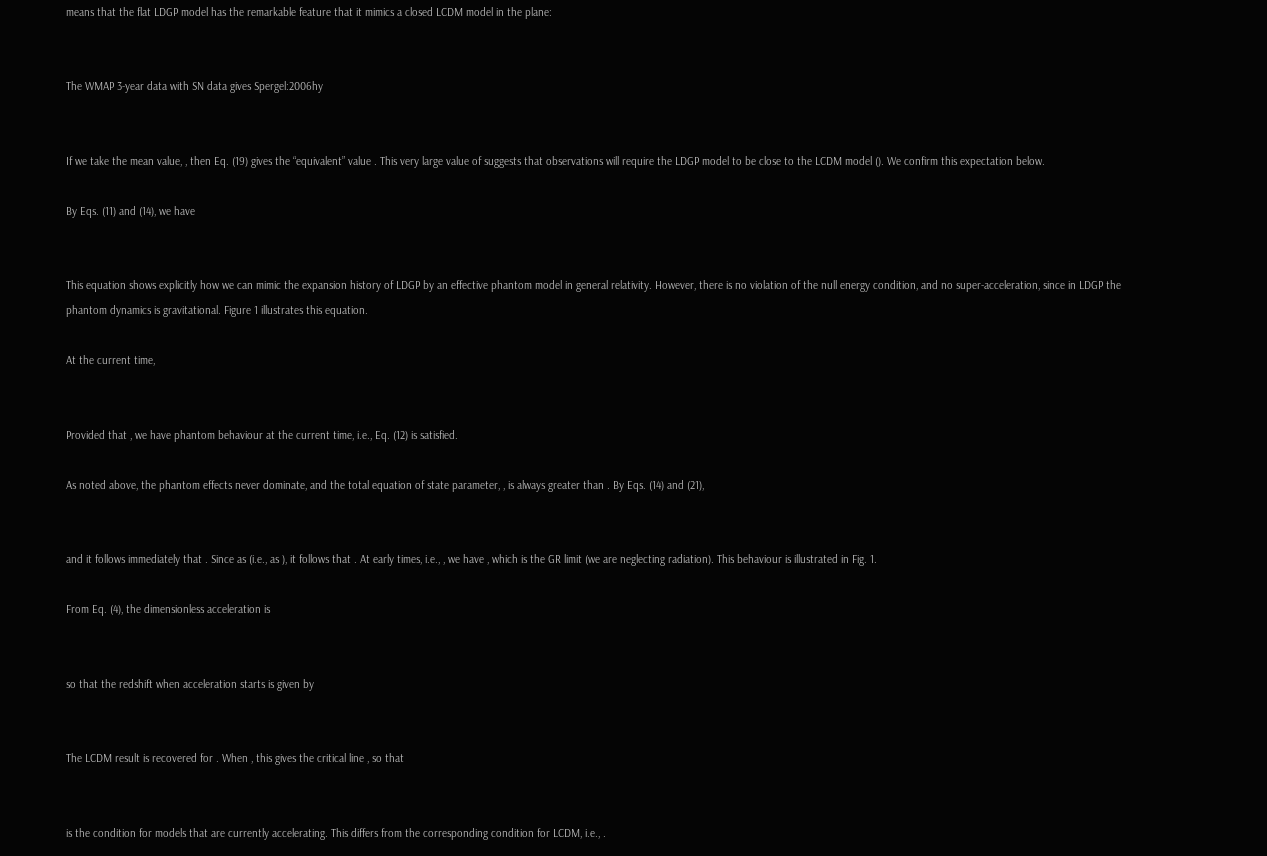means that the flat LDGP model has the remarkable feature that it mimics a closed LCDM model in the plane:


The WMAP 3-year data with SN data gives Spergel:2006hy


If we take the mean value, , then Eq. (19) gives the “equivalent” value . This very large value of suggests that observations will require the LDGP model to be close to the LCDM model (). We confirm this expectation below.

By Eqs. (11) and (14), we have


This equation shows explicitly how we can mimic the expansion history of LDGP by an effective phantom model in general relativity. However, there is no violation of the null energy condition, and no super-acceleration, since in LDGP the phantom dynamics is gravitational. Figure 1 illustrates this equation.

At the current time,


Provided that , we have phantom behaviour at the current time, i.e., Eq. (12) is satisfied.

As noted above, the phantom effects never dominate, and the total equation of state parameter, , is always greater than . By Eqs. (14) and (21),


and it follows immediately that . Since as (i.e., as ), it follows that . At early times, i.e., , we have , which is the GR limit (we are neglecting radiation). This behaviour is illustrated in Fig. 1.

From Eq. (4), the dimensionless acceleration is


so that the redshift when acceleration starts is given by


The LCDM result is recovered for . When , this gives the critical line , so that


is the condition for models that are currently accelerating. This differs from the corresponding condition for LCDM, i.e., .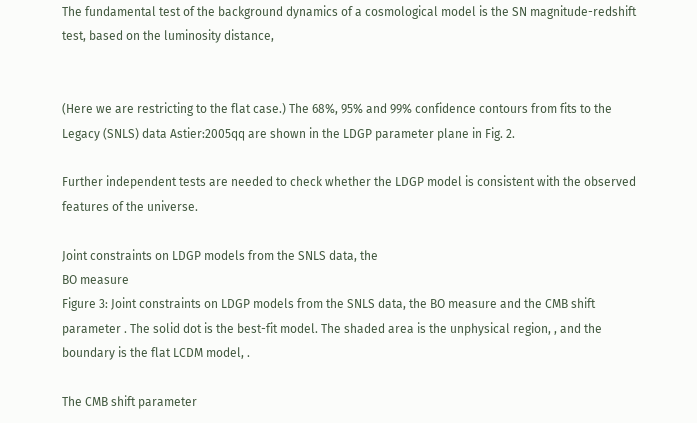The fundamental test of the background dynamics of a cosmological model is the SN magnitude-redshift test, based on the luminosity distance,


(Here we are restricting to the flat case.) The 68%, 95% and 99% confidence contours from fits to the Legacy (SNLS) data Astier:2005qq are shown in the LDGP parameter plane in Fig. 2.

Further independent tests are needed to check whether the LDGP model is consistent with the observed features of the universe.

Joint constraints on LDGP models from the SNLS data, the
BO measure
Figure 3: Joint constraints on LDGP models from the SNLS data, the BO measure and the CMB shift parameter . The solid dot is the best-fit model. The shaded area is the unphysical region, , and the boundary is the flat LCDM model, .

The CMB shift parameter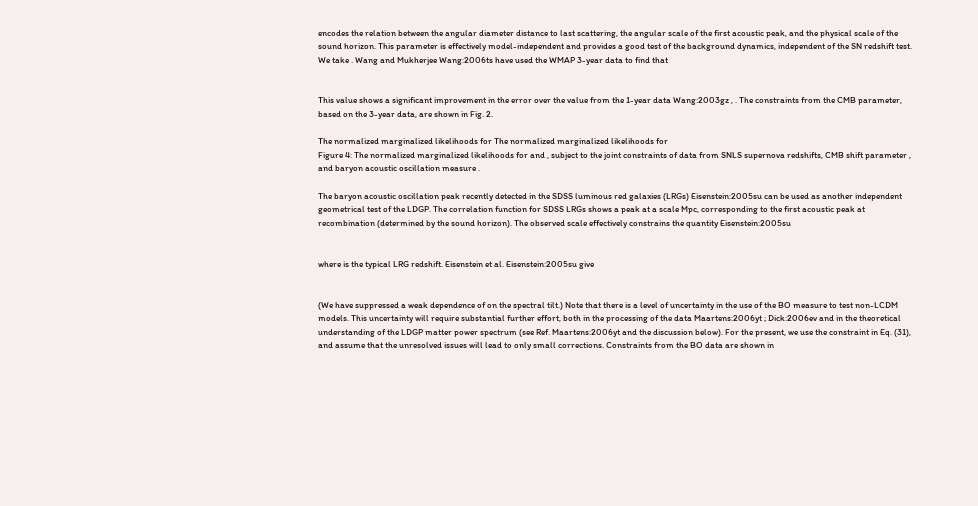encodes the relation between the angular diameter distance to last scattering, the angular scale of the first acoustic peak, and the physical scale of the sound horizon. This parameter is effectively model-independent and provides a good test of the background dynamics, independent of the SN redshift test. We take . Wang and Mukherjee Wang:2006ts have used the WMAP 3-year data to find that


This value shows a significant improvement in the error over the value from the 1-year data Wang:2003gz , . The constraints from the CMB parameter, based on the 3-year data, are shown in Fig. 2.

The normalized marginalized likelihoods for The normalized marginalized likelihoods for
Figure 4: The normalized marginalized likelihoods for and , subject to the joint constraints of data from SNLS supernova redshifts, CMB shift parameter , and baryon acoustic oscillation measure .

The baryon acoustic oscillation peak recently detected in the SDSS luminous red galaxies (LRGs) Eisenstein:2005su can be used as another independent geometrical test of the LDGP. The correlation function for SDSS LRGs shows a peak at a scale Mpc, corresponding to the first acoustic peak at recombination (determined by the sound horizon). The observed scale effectively constrains the quantity Eisenstein:2005su


where is the typical LRG redshift. Eisenstein et al. Eisenstein:2005su give


(We have suppressed a weak dependence of on the spectral tilt.) Note that there is a level of uncertainty in the use of the BO measure to test non-LCDM models. This uncertainty will require substantial further effort, both in the processing of the data Maartens:2006yt ; Dick:2006ev and in the theoretical understanding of the LDGP matter power spectrum (see Ref. Maartens:2006yt and the discussion below). For the present, we use the constraint in Eq. (31), and assume that the unresolved issues will lead to only small corrections. Constraints from the BO data are shown in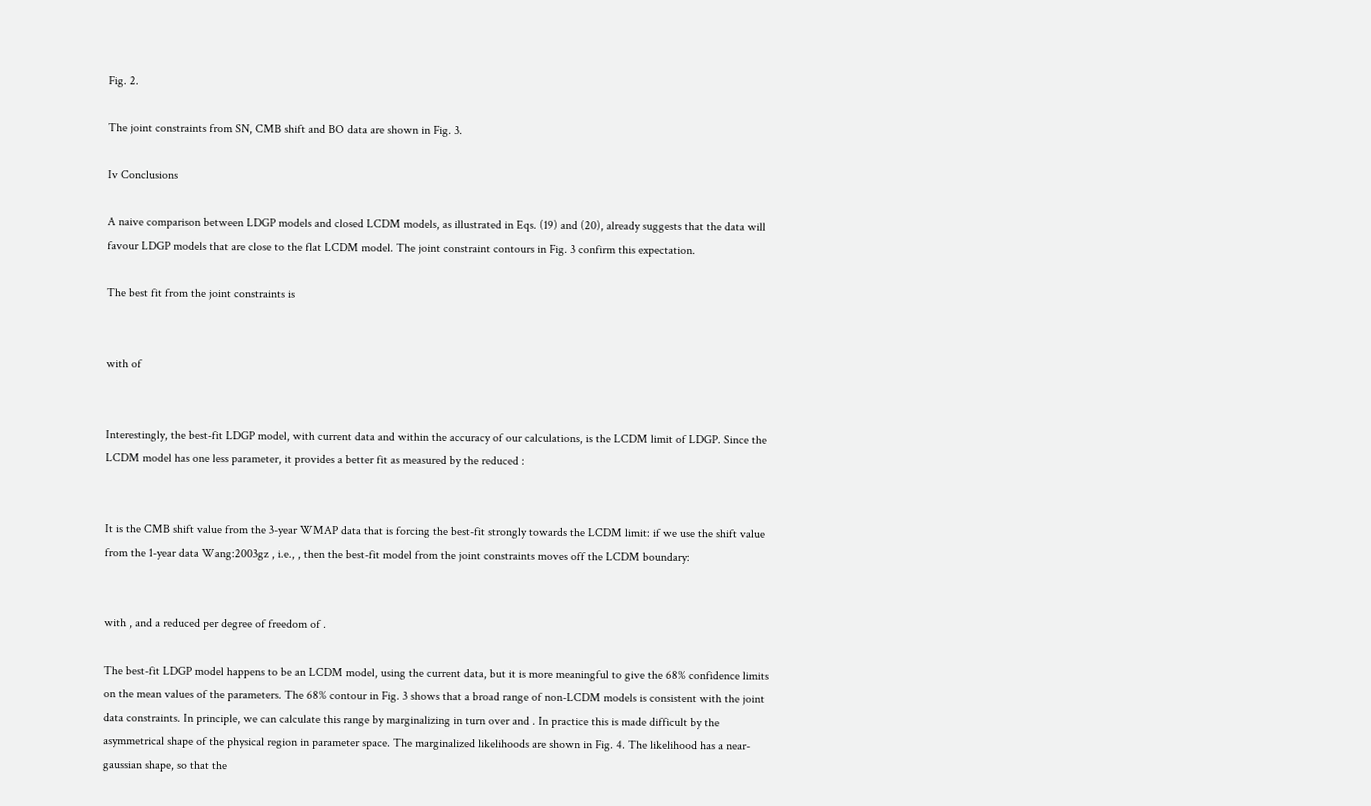Fig. 2.

The joint constraints from SN, CMB shift and BO data are shown in Fig. 3.

Iv Conclusions

A naive comparison between LDGP models and closed LCDM models, as illustrated in Eqs. (19) and (20), already suggests that the data will favour LDGP models that are close to the flat LCDM model. The joint constraint contours in Fig. 3 confirm this expectation.

The best fit from the joint constraints is


with of


Interestingly, the best-fit LDGP model, with current data and within the accuracy of our calculations, is the LCDM limit of LDGP. Since the LCDM model has one less parameter, it provides a better fit as measured by the reduced :


It is the CMB shift value from the 3-year WMAP data that is forcing the best-fit strongly towards the LCDM limit: if we use the shift value from the 1-year data Wang:2003gz , i.e., , then the best-fit model from the joint constraints moves off the LCDM boundary:


with , and a reduced per degree of freedom of .

The best-fit LDGP model happens to be an LCDM model, using the current data, but it is more meaningful to give the 68% confidence limits on the mean values of the parameters. The 68% contour in Fig. 3 shows that a broad range of non-LCDM models is consistent with the joint data constraints. In principle, we can calculate this range by marginalizing in turn over and . In practice this is made difficult by the asymmetrical shape of the physical region in parameter space. The marginalized likelihoods are shown in Fig. 4. The likelihood has a near-gaussian shape, so that the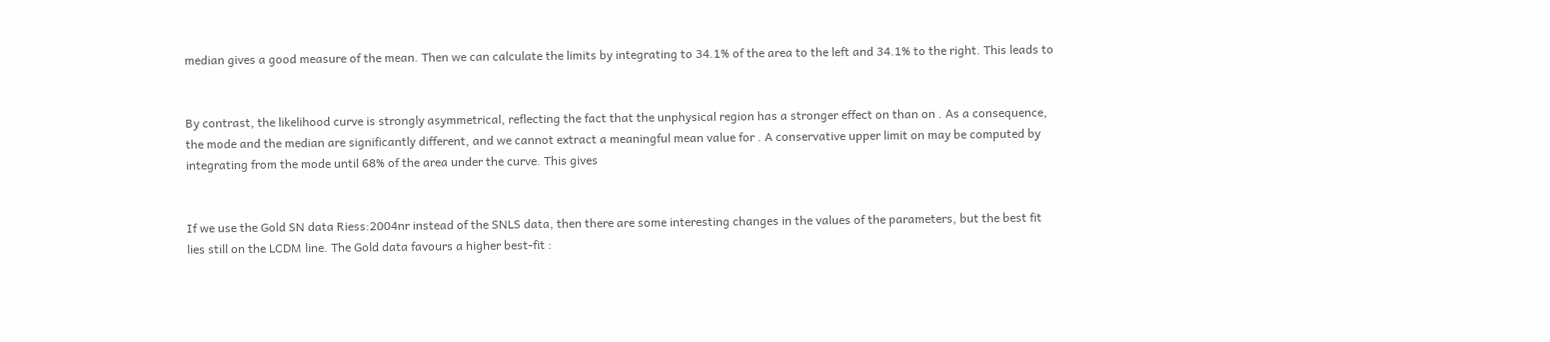median gives a good measure of the mean. Then we can calculate the limits by integrating to 34.1% of the area to the left and 34.1% to the right. This leads to


By contrast, the likelihood curve is strongly asymmetrical, reflecting the fact that the unphysical region has a stronger effect on than on . As a consequence, the mode and the median are significantly different, and we cannot extract a meaningful mean value for . A conservative upper limit on may be computed by integrating from the mode until 68% of the area under the curve. This gives


If we use the Gold SN data Riess:2004nr instead of the SNLS data, then there are some interesting changes in the values of the parameters, but the best fit lies still on the LCDM line. The Gold data favours a higher best-fit :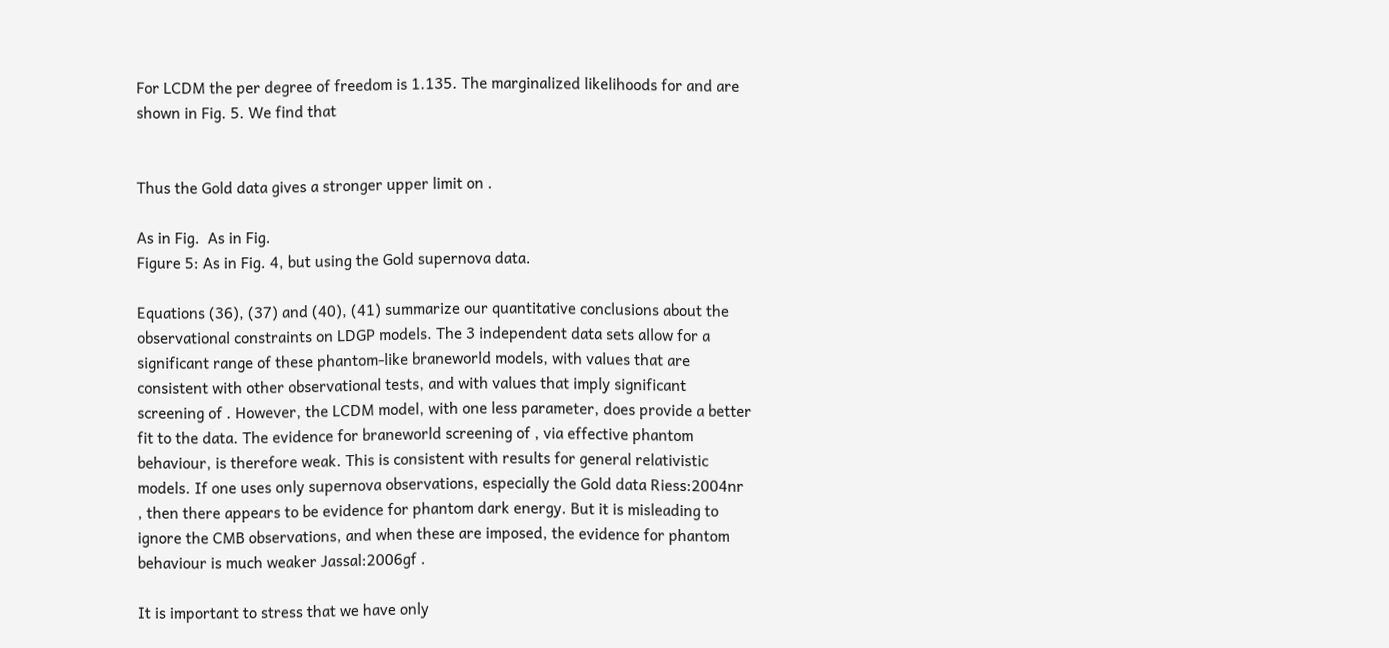For LCDM the per degree of freedom is 1.135. The marginalized likelihoods for and are shown in Fig. 5. We find that


Thus the Gold data gives a stronger upper limit on .

As in Fig.  As in Fig.
Figure 5: As in Fig. 4, but using the Gold supernova data.

Equations (36), (37) and (40), (41) summarize our quantitative conclusions about the observational constraints on LDGP models. The 3 independent data sets allow for a significant range of these phantom-like braneworld models, with values that are consistent with other observational tests, and with values that imply significant screening of . However, the LCDM model, with one less parameter, does provide a better fit to the data. The evidence for braneworld screening of , via effective phantom behaviour, is therefore weak. This is consistent with results for general relativistic models. If one uses only supernova observations, especially the Gold data Riess:2004nr , then there appears to be evidence for phantom dark energy. But it is misleading to ignore the CMB observations, and when these are imposed, the evidence for phantom behaviour is much weaker Jassal:2006gf .

It is important to stress that we have only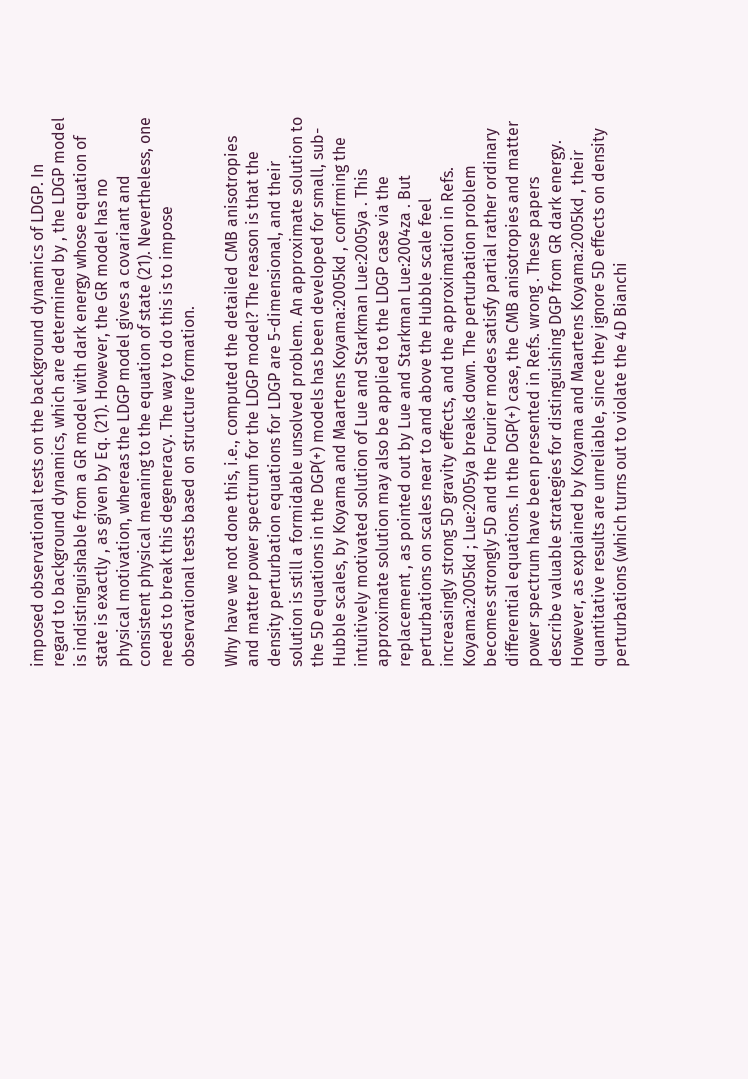imposed observational tests on the background dynamics of LDGP. In regard to background dynamics, which are determined by , the LDGP model is indistinguishable from a GR model with dark energy whose equation of state is exactly , as given by Eq. (21). However, the GR model has no physical motivation, whereas the LDGP model gives a covariant and consistent physical meaning to the equation of state (21). Nevertheless, one needs to break this degeneracy. The way to do this is to impose observational tests based on structure formation.

Why have we not done this, i.e., computed the detailed CMB anisotropies and matter power spectrum for the LDGP model? The reason is that the density perturbation equations for LDGP are 5-dimensional, and their solution is still a formidable unsolved problem. An approximate solution to the 5D equations in the DGP(+) models has been developed for small, sub-Hubble scales, by Koyama and Maartens Koyama:2005kd , confirming the intuitively motivated solution of Lue and Starkman Lue:2005ya . This approximate solution may also be applied to the LDGP case via the replacement , as pointed out by Lue and Starkman Lue:2004za . But perturbations on scales near to and above the Hubble scale feel increasingly strong 5D gravity effects, and the approximation in Refs. Koyama:2005kd ; Lue:2005ya breaks down. The perturbation problem becomes strongly 5D and the Fourier modes satisfy partial rather ordinary differential equations. In the DGP(+) case, the CMB anisotropies and matter power spectrum have been presented in Refs. wrong . These papers describe valuable strategies for distinguishing DGP from GR dark energy. However, as explained by Koyama and Maartens Koyama:2005kd , their quantitative results are unreliable, since they ignore 5D effects on density perturbations (which turns out to violate the 4D Bianchi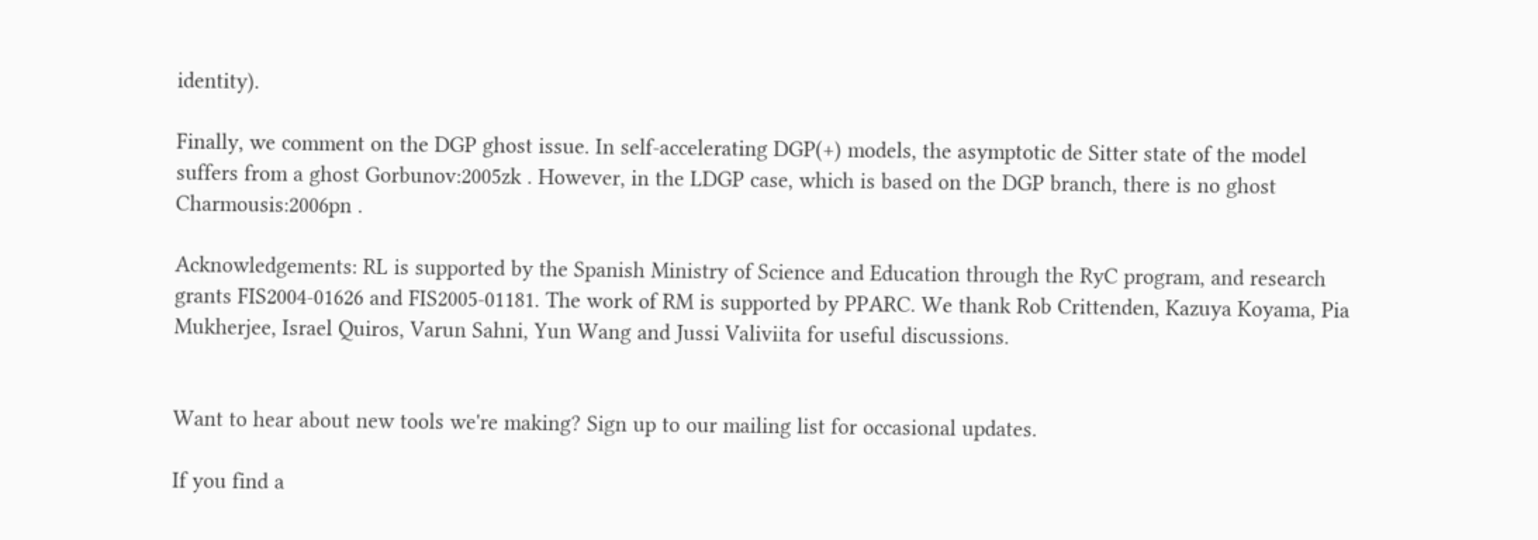identity).

Finally, we comment on the DGP ghost issue. In self-accelerating DGP(+) models, the asymptotic de Sitter state of the model suffers from a ghost Gorbunov:2005zk . However, in the LDGP case, which is based on the DGP branch, there is no ghost Charmousis:2006pn .

Acknowledgements: RL is supported by the Spanish Ministry of Science and Education through the RyC program, and research grants FIS2004-01626 and FIS2005-01181. The work of RM is supported by PPARC. We thank Rob Crittenden, Kazuya Koyama, Pia Mukherjee, Israel Quiros, Varun Sahni, Yun Wang and Jussi Valiviita for useful discussions.


Want to hear about new tools we're making? Sign up to our mailing list for occasional updates.

If you find a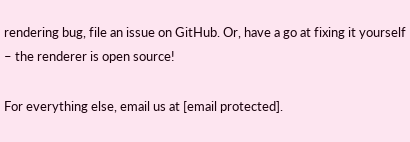rendering bug, file an issue on GitHub. Or, have a go at fixing it yourself – the renderer is open source!

For everything else, email us at [email protected].